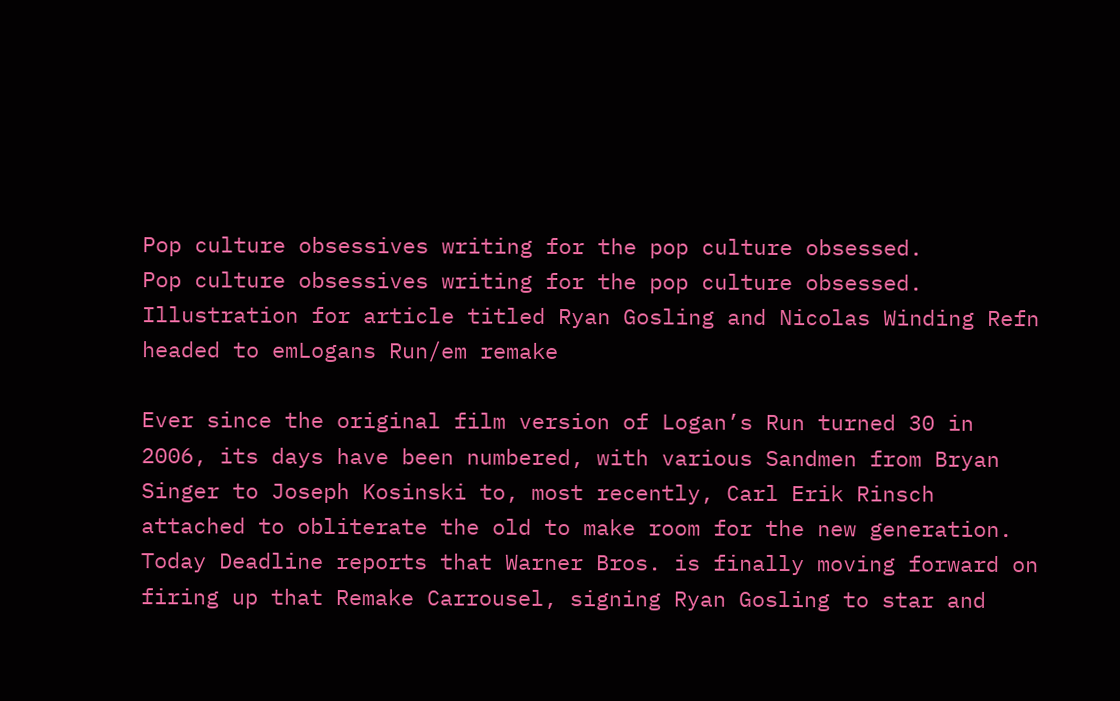Pop culture obsessives writing for the pop culture obsessed.
Pop culture obsessives writing for the pop culture obsessed.
Illustration for article titled Ryan Gosling and Nicolas Winding Refn headed to emLogans Run/em remake

Ever since the original film version of Logan’s Run turned 30 in 2006, its days have been numbered, with various Sandmen from Bryan Singer to Joseph Kosinski to, most recently, Carl Erik Rinsch attached to obliterate the old to make room for the new generation. Today Deadline reports that Warner Bros. is finally moving forward on firing up that Remake Carrousel, signing Ryan Gosling to star and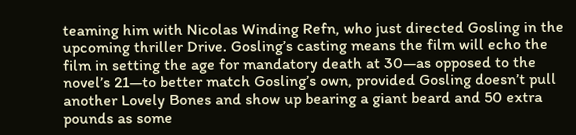teaming him with Nicolas Winding Refn, who just directed Gosling in the upcoming thriller Drive. Gosling’s casting means the film will echo the film in setting the age for mandatory death at 30—as opposed to the novel’s 21—to better match Gosling’s own, provided Gosling doesn’t pull another Lovely Bones and show up bearing a giant beard and 50 extra pounds as some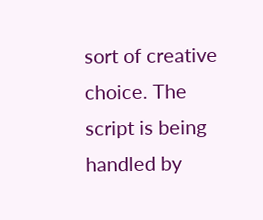sort of creative choice. The script is being handled by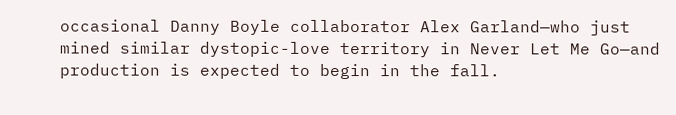occasional Danny Boyle collaborator Alex Garland—who just mined similar dystopic-love territory in Never Let Me Go—and production is expected to begin in the fall.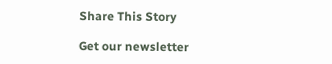Share This Story

Get our newsletter